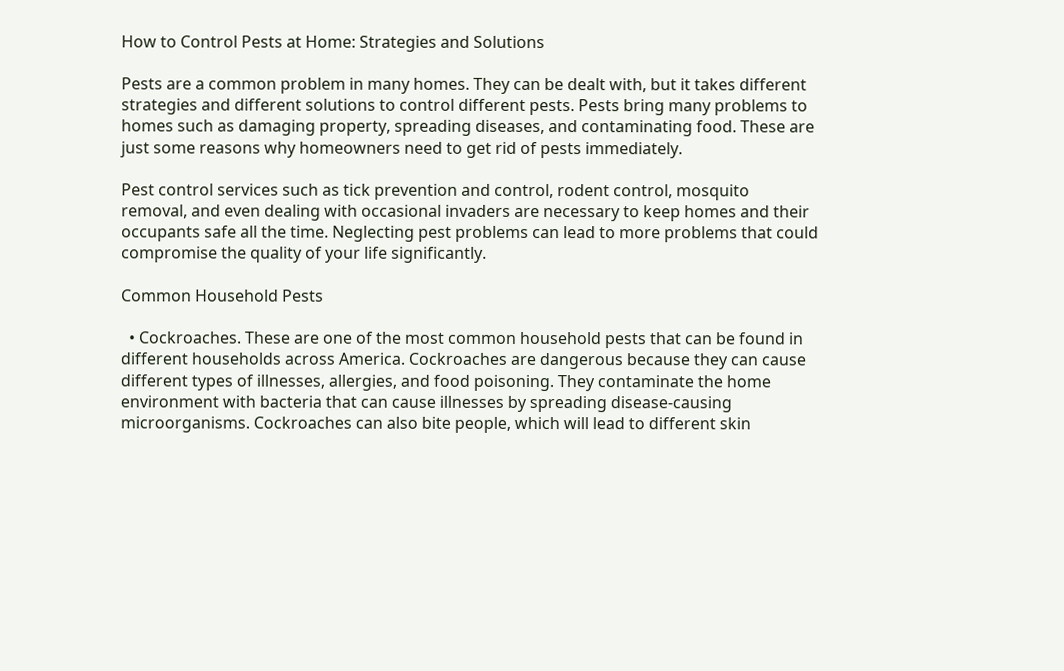How to Control Pests at Home: Strategies and Solutions

Pests are a common problem in many homes. They can be dealt with, but it takes different strategies and different solutions to control different pests. Pests bring many problems to homes such as damaging property, spreading diseases, and contaminating food. These are just some reasons why homeowners need to get rid of pests immediately.

Pest control services such as tick prevention and control, rodent control, mosquito removal, and even dealing with occasional invaders are necessary to keep homes and their occupants safe all the time. Neglecting pest problems can lead to more problems that could compromise the quality of your life significantly.

Common Household Pests

  • Cockroaches. These are one of the most common household pests that can be found in different households across America. Cockroaches are dangerous because they can cause different types of illnesses, allergies, and food poisoning. They contaminate the home environment with bacteria that can cause illnesses by spreading disease-causing microorganisms. Cockroaches can also bite people, which will lead to different skin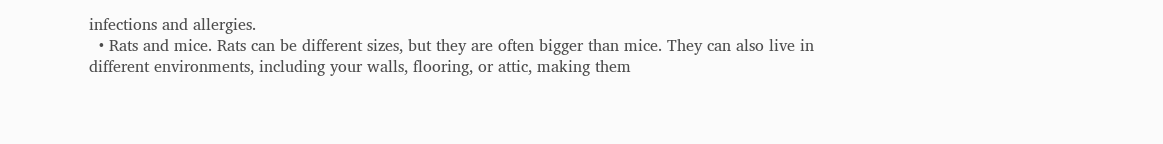infections and allergies.
  • Rats and mice. Rats can be different sizes, but they are often bigger than mice. They can also live in different environments, including your walls, flooring, or attic, making them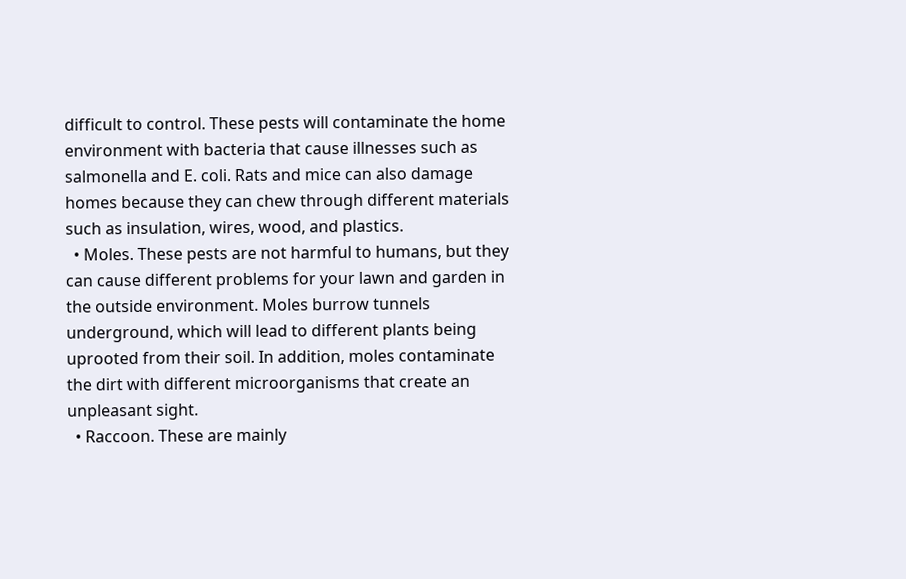difficult to control. These pests will contaminate the home environment with bacteria that cause illnesses such as salmonella and E. coli. Rats and mice can also damage homes because they can chew through different materials such as insulation, wires, wood, and plastics.
  • Moles. These pests are not harmful to humans, but they can cause different problems for your lawn and garden in the outside environment. Moles burrow tunnels underground, which will lead to different plants being uprooted from their soil. In addition, moles contaminate the dirt with different microorganisms that create an unpleasant sight.
  • Raccoon. These are mainly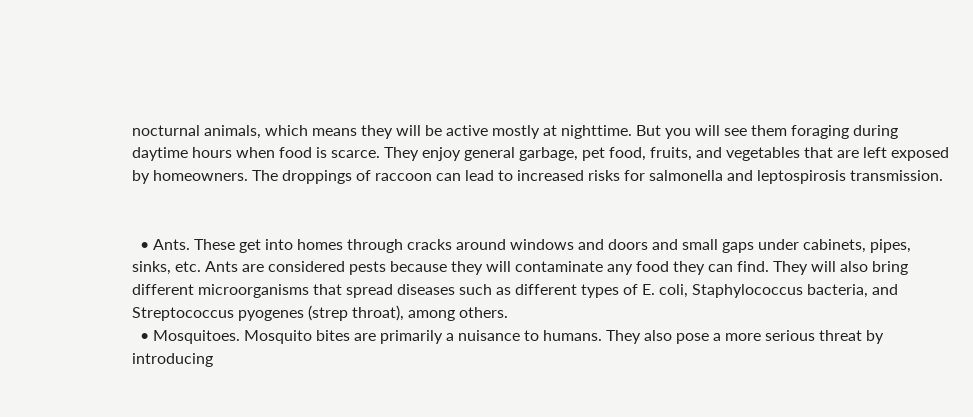nocturnal animals, which means they will be active mostly at nighttime. But you will see them foraging during daytime hours when food is scarce. They enjoy general garbage, pet food, fruits, and vegetables that are left exposed by homeowners. The droppings of raccoon can lead to increased risks for salmonella and leptospirosis transmission.


  • Ants. These get into homes through cracks around windows and doors and small gaps under cabinets, pipes, sinks, etc. Ants are considered pests because they will contaminate any food they can find. They will also bring different microorganisms that spread diseases such as different types of E. coli, Staphylococcus bacteria, and Streptococcus pyogenes (strep throat), among others.
  • Mosquitoes. Mosquito bites are primarily a nuisance to humans. They also pose a more serious threat by introducing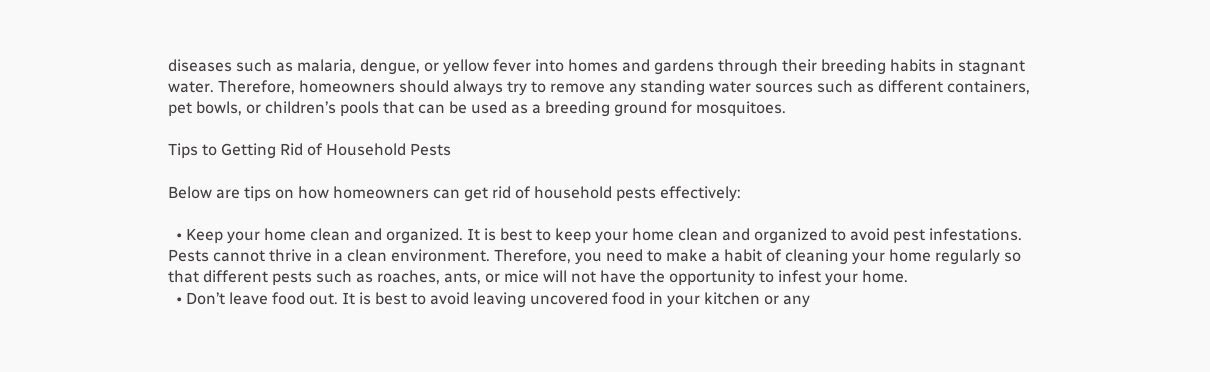diseases such as malaria, dengue, or yellow fever into homes and gardens through their breeding habits in stagnant water. Therefore, homeowners should always try to remove any standing water sources such as different containers, pet bowls, or children’s pools that can be used as a breeding ground for mosquitoes.

Tips to Getting Rid of Household Pests

Below are tips on how homeowners can get rid of household pests effectively:

  • Keep your home clean and organized. It is best to keep your home clean and organized to avoid pest infestations. Pests cannot thrive in a clean environment. Therefore, you need to make a habit of cleaning your home regularly so that different pests such as roaches, ants, or mice will not have the opportunity to infest your home.
  • Don’t leave food out. It is best to avoid leaving uncovered food in your kitchen or any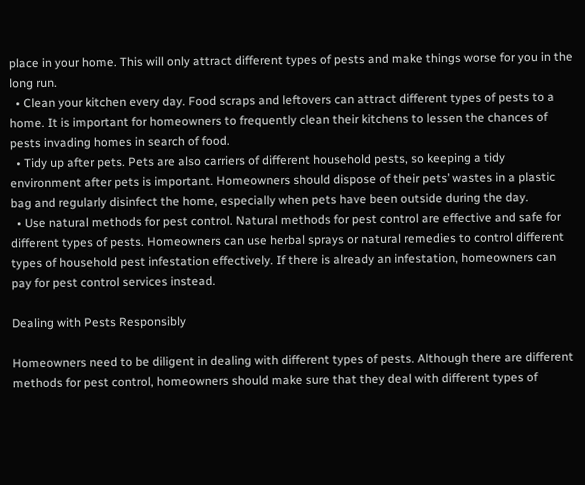place in your home. This will only attract different types of pests and make things worse for you in the long run.
  • Clean your kitchen every day. Food scraps and leftovers can attract different types of pests to a home. It is important for homeowners to frequently clean their kitchens to lessen the chances of pests invading homes in search of food.
  • Tidy up after pets. Pets are also carriers of different household pests, so keeping a tidy environment after pets is important. Homeowners should dispose of their pets’ wastes in a plastic bag and regularly disinfect the home, especially when pets have been outside during the day.
  • Use natural methods for pest control. Natural methods for pest control are effective and safe for different types of pests. Homeowners can use herbal sprays or natural remedies to control different types of household pest infestation effectively. If there is already an infestation, homeowners can pay for pest control services instead.

Dealing with Pests Responsibly

Homeowners need to be diligent in dealing with different types of pests. Although there are different methods for pest control, homeowners should make sure that they deal with different types of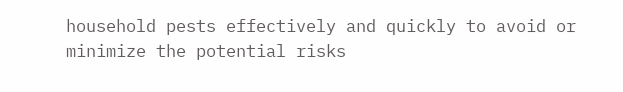household pests effectively and quickly to avoid or minimize the potential risks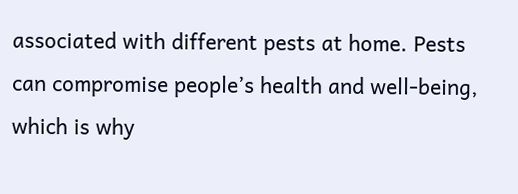associated with different pests at home. Pests can compromise people’s health and well-being, which is why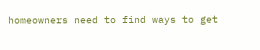homeowners need to find ways to get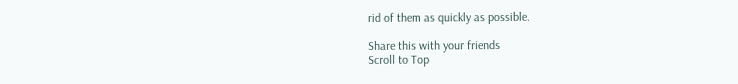rid of them as quickly as possible.

Share this with your friends
Scroll to Top